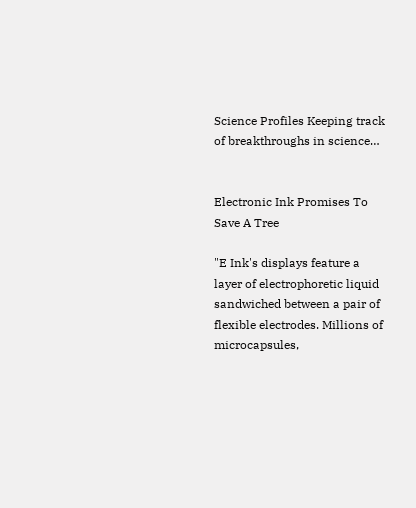Science Profiles Keeping track of breakthroughs in science…


Electronic Ink Promises To Save A Tree

"E Ink's displays feature a layer of electrophoretic liquid sandwiched between a pair of flexible electrodes. Millions of microcapsules,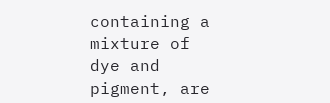containing a mixture of dye and pigment, are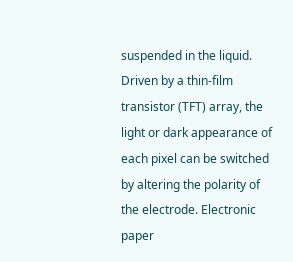suspended in the liquid. Driven by a thin-film transistor (TFT) array, the light or dark appearance of each pixel can be switched by altering the polarity of the electrode. Electronic paper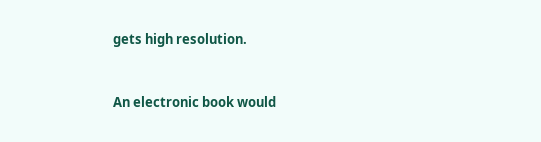gets high resolution.


An electronic book would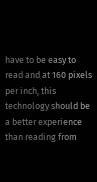have to be easy to read and at 160 pixels per inch, this technology should be a better experience than reading from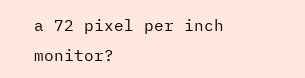a 72 pixel per inch monitor?